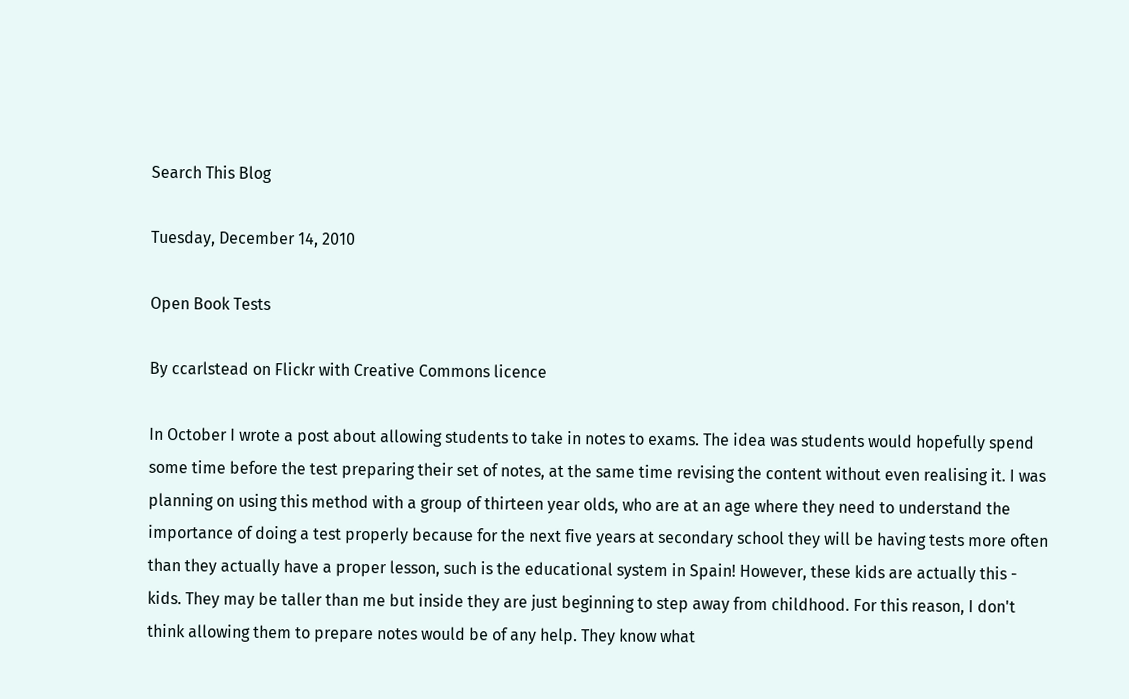Search This Blog

Tuesday, December 14, 2010

Open Book Tests

By ccarlstead on Flickr with Creative Commons licence

In October I wrote a post about allowing students to take in notes to exams. The idea was students would hopefully spend some time before the test preparing their set of notes, at the same time revising the content without even realising it. I was planning on using this method with a group of thirteen year olds, who are at an age where they need to understand the importance of doing a test properly because for the next five years at secondary school they will be having tests more often than they actually have a proper lesson, such is the educational system in Spain! However, these kids are actually this - kids. They may be taller than me but inside they are just beginning to step away from childhood. For this reason, I don't think allowing them to prepare notes would be of any help. They know what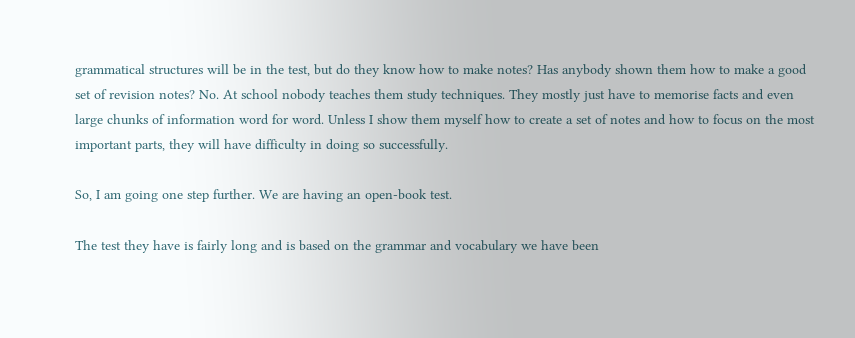grammatical structures will be in the test, but do they know how to make notes? Has anybody shown them how to make a good set of revision notes? No. At school nobody teaches them study techniques. They mostly just have to memorise facts and even large chunks of information word for word. Unless I show them myself how to create a set of notes and how to focus on the most important parts, they will have difficulty in doing so successfully.

So, I am going one step further. We are having an open-book test.

The test they have is fairly long and is based on the grammar and vocabulary we have been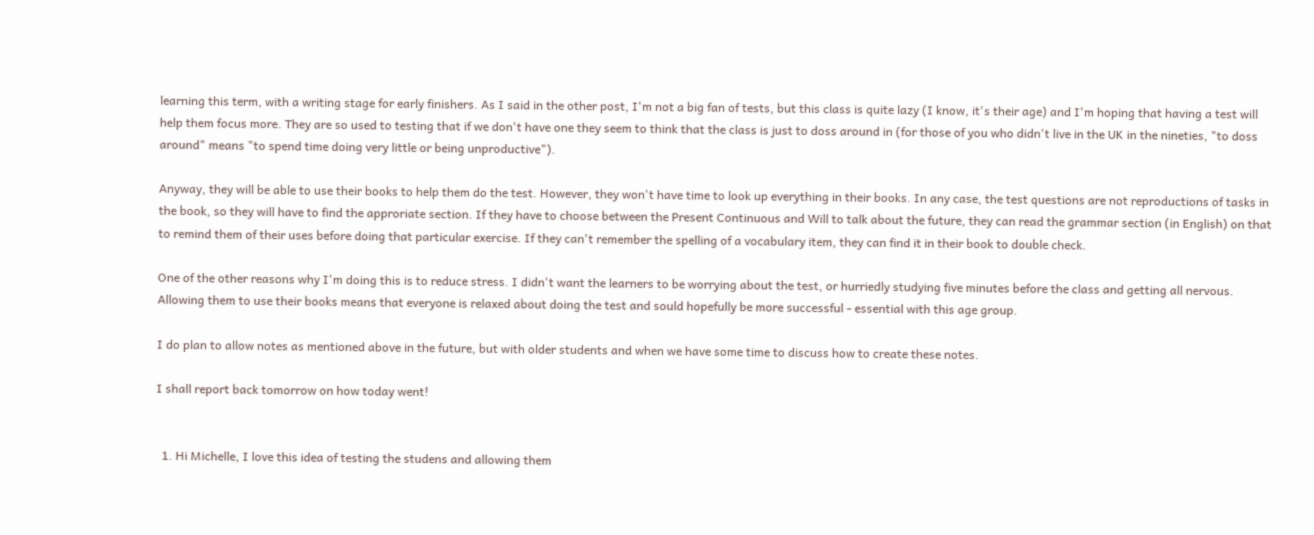learning this term, with a writing stage for early finishers. As I said in the other post, I'm not a big fan of tests, but this class is quite lazy (I know, it's their age) and I'm hoping that having a test will help them focus more. They are so used to testing that if we don't have one they seem to think that the class is just to doss around in (for those of you who didn't live in the UK in the nineties, "to doss around" means "to spend time doing very little or being unproductive").

Anyway, they will be able to use their books to help them do the test. However, they won't have time to look up everything in their books. In any case, the test questions are not reproductions of tasks in the book, so they will have to find the approriate section. If they have to choose between the Present Continuous and Will to talk about the future, they can read the grammar section (in English) on that to remind them of their uses before doing that particular exercise. If they can't remember the spelling of a vocabulary item, they can find it in their book to double check.

One of the other reasons why I'm doing this is to reduce stress. I didn't want the learners to be worrying about the test, or hurriedly studying five minutes before the class and getting all nervous. Allowing them to use their books means that everyone is relaxed about doing the test and sould hopefully be more successful - essential with this age group.

I do plan to allow notes as mentioned above in the future, but with older students and when we have some time to discuss how to create these notes.

I shall report back tomorrow on how today went!


  1. Hi Michelle, I love this idea of testing the studens and allowing them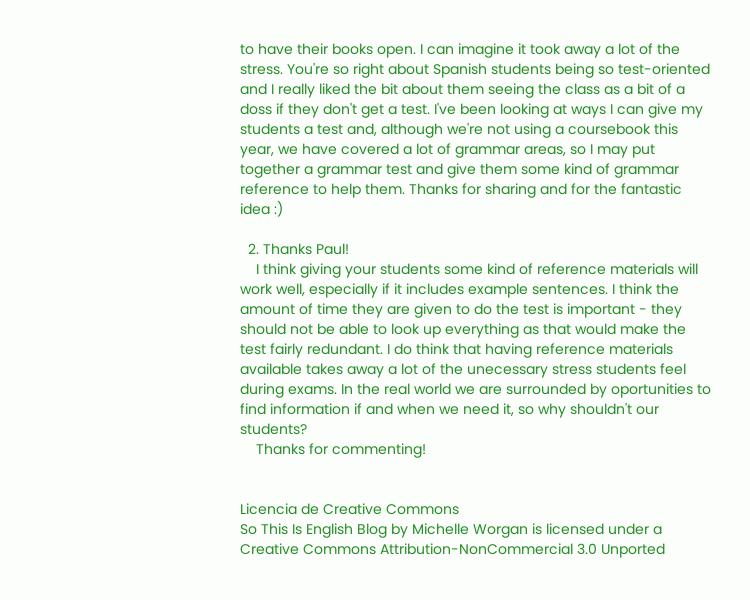to have their books open. I can imagine it took away a lot of the stress. You're so right about Spanish students being so test-oriented and I really liked the bit about them seeing the class as a bit of a doss if they don't get a test. I've been looking at ways I can give my students a test and, although we're not using a coursebook this year, we have covered a lot of grammar areas, so I may put together a grammar test and give them some kind of grammar reference to help them. Thanks for sharing and for the fantastic idea :)

  2. Thanks Paul!
    I think giving your students some kind of reference materials will work well, especially if it includes example sentences. I think the amount of time they are given to do the test is important - they should not be able to look up everything as that would make the test fairly redundant. I do think that having reference materials available takes away a lot of the unecessary stress students feel during exams. In the real world we are surrounded by oportunities to find information if and when we need it, so why shouldn't our students?
    Thanks for commenting!


Licencia de Creative Commons
So This Is English Blog by Michelle Worgan is licensed under a Creative Commons Attribution-NonCommercial 3.0 Unported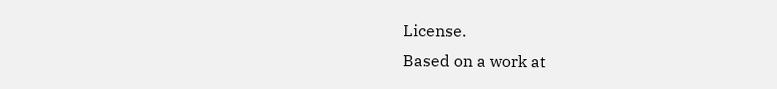License.
Based on a work at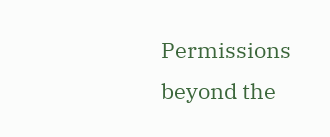Permissions beyond the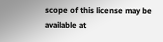scope of this license may be available at